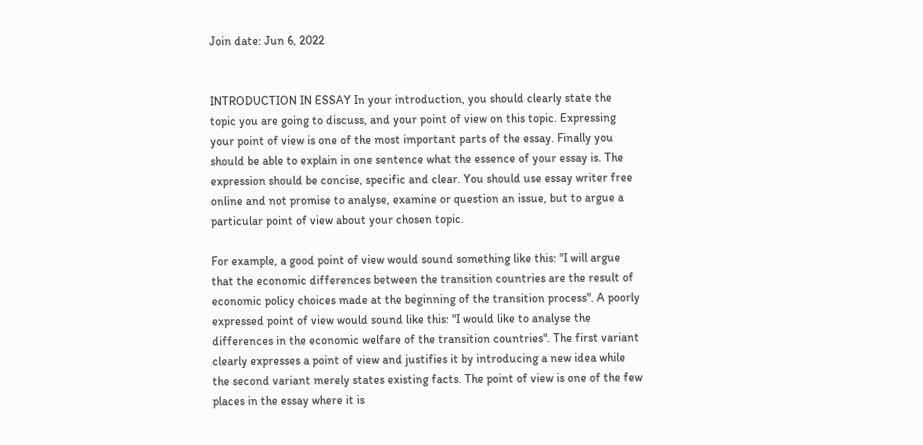Join date: Jun 6, 2022


INTRODUCTION IN ESSAY In your introduction, you should clearly state the topic you are going to discuss, and your point of view on this topic. Expressing your point of view is one of the most important parts of the essay. Finally you should be able to explain in one sentence what the essence of your essay is. The expression should be concise, specific and clear. You should use essay writer free online and not promise to analyse, examine or question an issue, but to argue a particular point of view about your chosen topic.

For example, a good point of view would sound something like this: "I will argue that the economic differences between the transition countries are the result of economic policy choices made at the beginning of the transition process". A poorly expressed point of view would sound like this: "I would like to analyse the differences in the economic welfare of the transition countries". The first variant clearly expresses a point of view and justifies it by introducing a new idea while the second variant merely states existing facts. The point of view is one of the few places in the essay where it is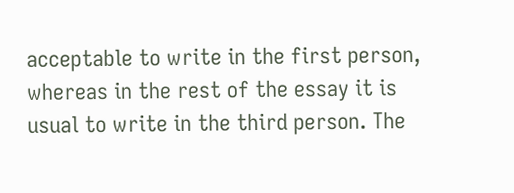acceptable to write in the first person, whereas in the rest of the essay it is usual to write in the third person. The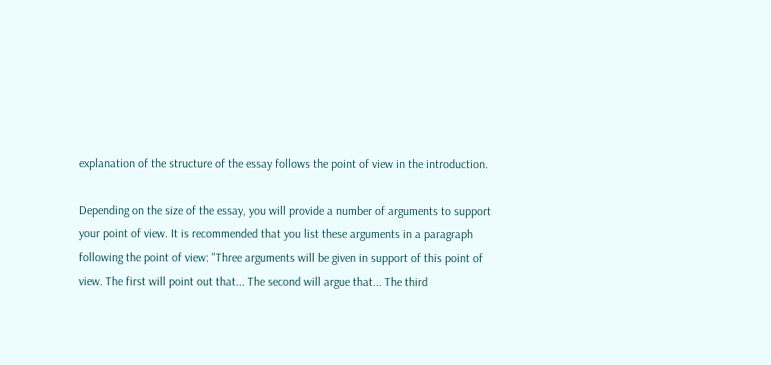explanation of the structure of the essay follows the point of view in the introduction.

Depending on the size of the essay, you will provide a number of arguments to support your point of view. It is recommended that you list these arguments in a paragraph following the point of view: "Three arguments will be given in support of this point of view. The first will point out that... The second will argue that... The third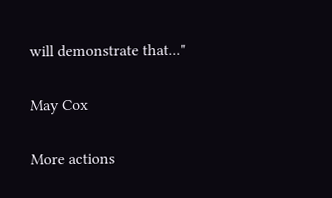will demonstrate that..."

May Cox

More actions